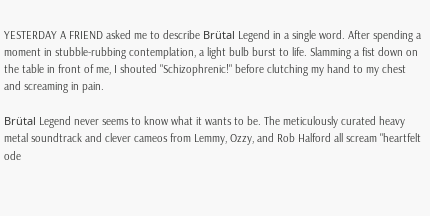YESTERDAY A FRIEND asked me to describe Brütal Legend in a single word. After spending a moment in stubble-rubbing contemplation, a light bulb burst to life. Slamming a fist down on the table in front of me, I shouted "Schizophrenic!" before clutching my hand to my chest and screaming in pain.

Brütal Legend never seems to know what it wants to be. The meticulously curated heavy metal soundtrack and clever cameos from Lemmy, Ozzy, and Rob Halford all scream "heartfelt ode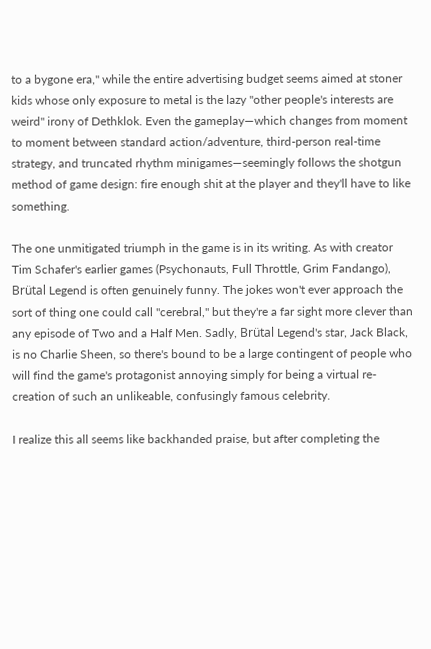to a bygone era," while the entire advertising budget seems aimed at stoner kids whose only exposure to metal is the lazy "other people's interests are weird" irony of Dethklok. Even the gameplay—which changes from moment to moment between standard action/adventure, third-person real-time strategy, and truncated rhythm minigames—seemingly follows the shotgun method of game design: fire enough shit at the player and they'll have to like something.

The one unmitigated triumph in the game is in its writing. As with creator Tim Schafer's earlier games (Psychonauts, Full Throttle, Grim Fandango), Brütal Legend is often genuinely funny. The jokes won't ever approach the sort of thing one could call "cerebral," but they're a far sight more clever than any episode of Two and a Half Men. Sadly, Brütal Legend's star, Jack Black, is no Charlie Sheen, so there's bound to be a large contingent of people who will find the game's protagonist annoying simply for being a virtual re-creation of such an unlikeable, confusingly famous celebrity.

I realize this all seems like backhanded praise, but after completing the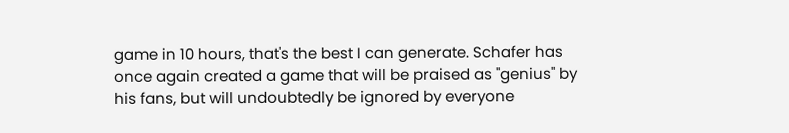game in 10 hours, that's the best I can generate. Schafer has once again created a game that will be praised as "genius" by his fans, but will undoubtedly be ignored by everyone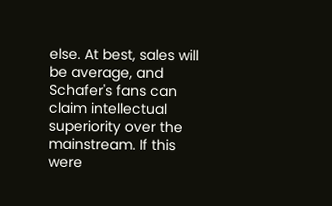else. At best, sales will be average, and Schafer's fans can claim intellectual superiority over the mainstream. If this were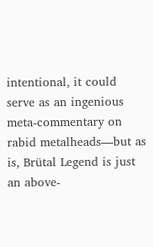intentional, it could serve as an ingenious meta-commentary on rabid metalheads—but as is, Brütal Legend is just an above-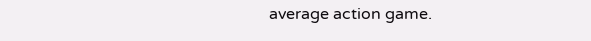average action game.